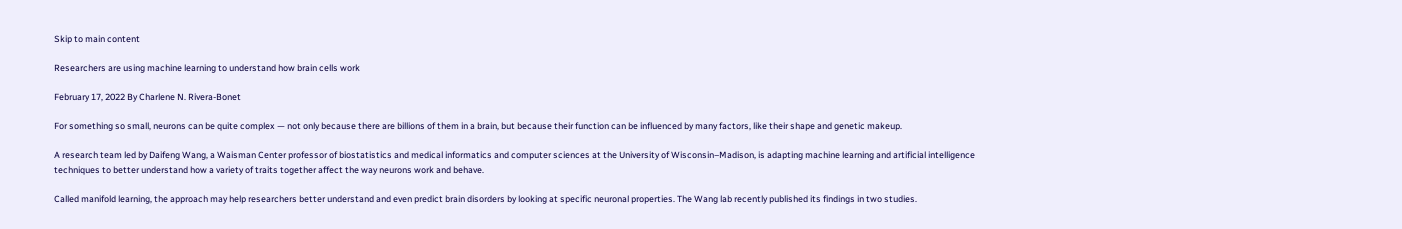Skip to main content

Researchers are using machine learning to understand how brain cells work

February 17, 2022 By Charlene N. Rivera-Bonet

For something so small, neurons can be quite complex — not only because there are billions of them in a brain, but because their function can be influenced by many factors, like their shape and genetic makeup.

A research team led by Daifeng Wang, a Waisman Center professor of biostatistics and medical informatics and computer sciences at the University of Wisconsin–Madison, is adapting machine learning and artificial intelligence techniques to better understand how a variety of traits together affect the way neurons work and behave.

Called manifold learning, the approach may help researchers better understand and even predict brain disorders by looking at specific neuronal properties. The Wang lab recently published its findings in two studies.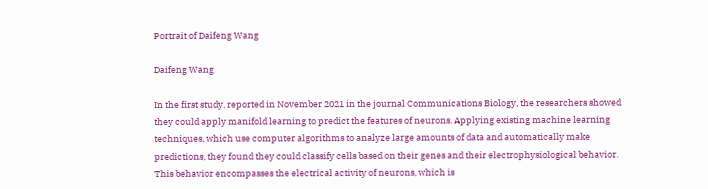Portrait of Daifeng Wang

Daifeng Wang

In the first study, reported in November 2021 in the journal Communications Biology, the researchers showed they could apply manifold learning to predict the features of neurons. Applying existing machine learning techniques, which use computer algorithms to analyze large amounts of data and automatically make predictions, they found they could classify cells based on their genes and their electrophysiological behavior. This behavior encompasses the electrical activity of neurons, which is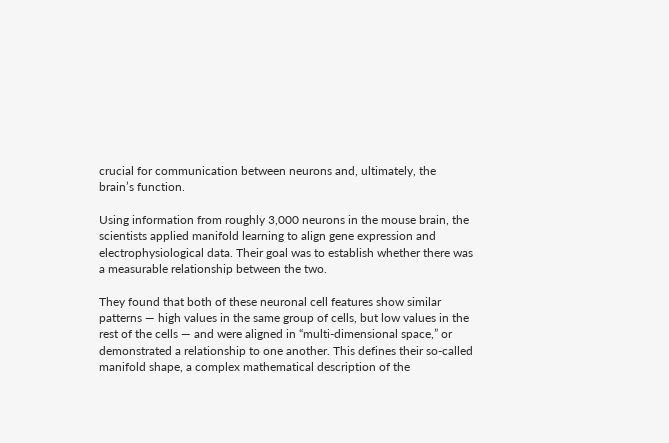crucial for communication between neurons and, ultimately, the brain’s function.

Using information from roughly 3,000 neurons in the mouse brain, the scientists applied manifold learning to align gene expression and electrophysiological data. Their goal was to establish whether there was a measurable relationship between the two.

They found that both of these neuronal cell features show similar patterns — high values in the same group of cells, but low values in the rest of the cells — and were aligned in “multi-dimensional space,” or demonstrated a relationship to one another. This defines their so-called manifold shape, a complex mathematical description of the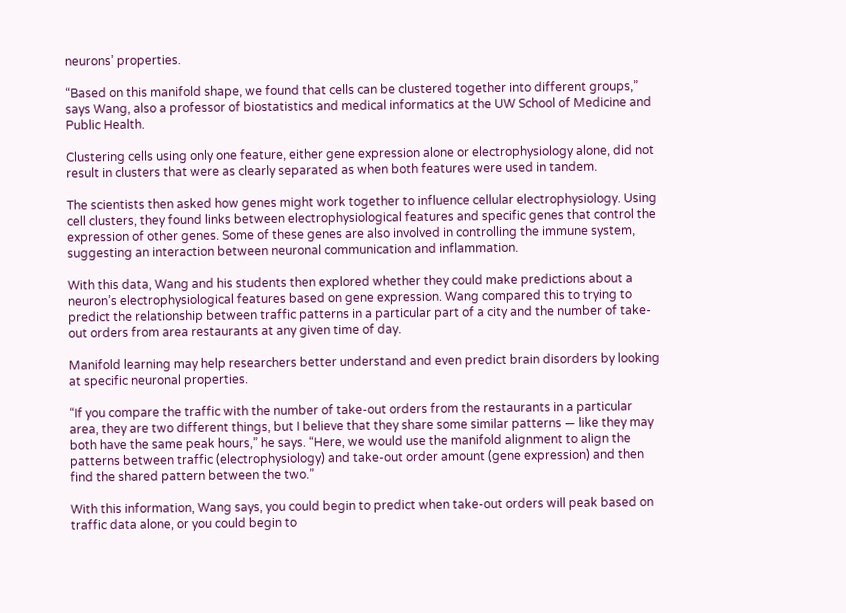neurons’ properties.

“Based on this manifold shape, we found that cells can be clustered together into different groups,” says Wang, also a professor of biostatistics and medical informatics at the UW School of Medicine and Public Health.

Clustering cells using only one feature, either gene expression alone or electrophysiology alone, did not result in clusters that were as clearly separated as when both features were used in tandem.

The scientists then asked how genes might work together to influence cellular electrophysiology. Using cell clusters, they found links between electrophysiological features and specific genes that control the expression of other genes. Some of these genes are also involved in controlling the immune system, suggesting an interaction between neuronal communication and inflammation.

With this data, Wang and his students then explored whether they could make predictions about a neuron’s electrophysiological features based on gene expression. Wang compared this to trying to predict the relationship between traffic patterns in a particular part of a city and the number of take-out orders from area restaurants at any given time of day.

Manifold learning may help researchers better understand and even predict brain disorders by looking at specific neuronal properties.

“If you compare the traffic with the number of take-out orders from the restaurants in a particular area, they are two different things, but I believe that they share some similar patterns — like they may both have the same peak hours,” he says. “Here, we would use the manifold alignment to align the patterns between traffic (electrophysiology) and take-out order amount (gene expression) and then find the shared pattern between the two.”

With this information, Wang says, you could begin to predict when take-out orders will peak based on traffic data alone, or you could begin to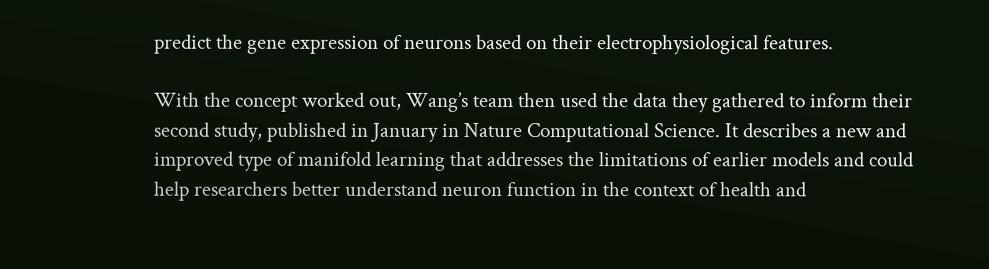predict the gene expression of neurons based on their electrophysiological features.

With the concept worked out, Wang’s team then used the data they gathered to inform their second study, published in January in Nature Computational Science. It describes a new and improved type of manifold learning that addresses the limitations of earlier models and could help researchers better understand neuron function in the context of health and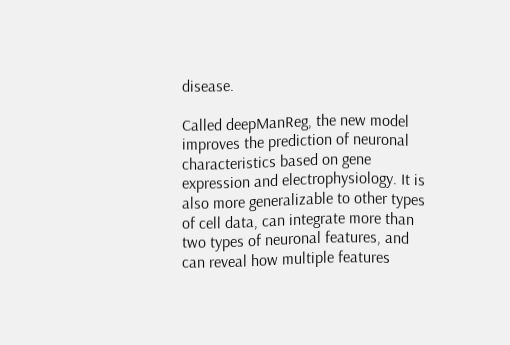disease.

Called deepManReg, the new model improves the prediction of neuronal characteristics based on gene expression and electrophysiology. It is also more generalizable to other types of cell data, can integrate more than two types of neuronal features, and can reveal how multiple features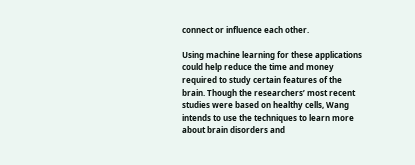connect or influence each other.

Using machine learning for these applications could help reduce the time and money required to study certain features of the brain. Though the researchers’ most recent studies were based on healthy cells, Wang intends to use the techniques to learn more about brain disorders and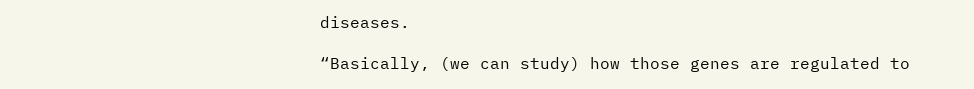diseases.

“Basically, (we can study) how those genes are regulated to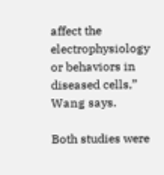affect the electrophysiology or behaviors in diseased cells,” Wang says.

Both studies were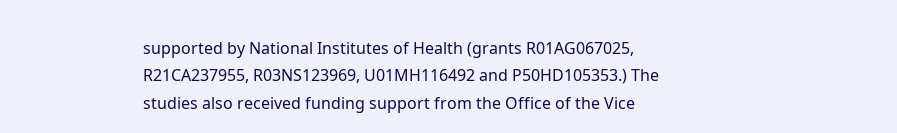supported by National Institutes of Health (grants R01AG067025, R21CA237955, R03NS123969, U01MH116492 and P50HD105353.) The studies also received funding support from the Office of the Vice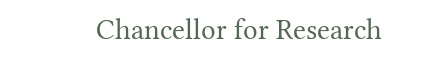Chancellor for Research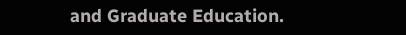and Graduate Education.